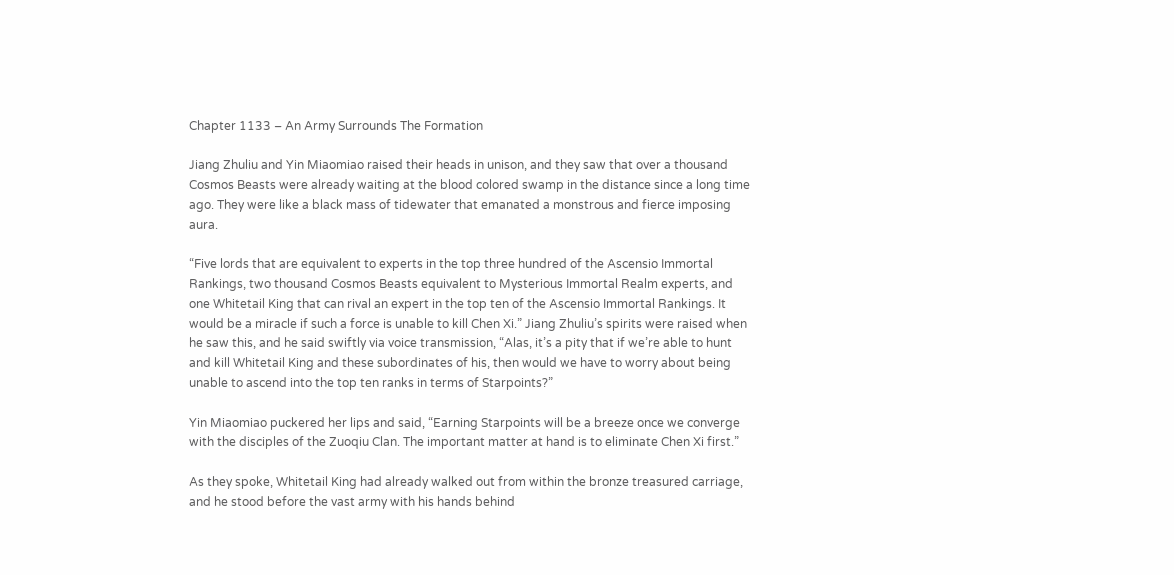Chapter 1133 – An Army Surrounds The Formation

Jiang Zhuliu and Yin Miaomiao raised their heads in unison, and they saw that over a thousand Cosmos Beasts were already waiting at the blood colored swamp in the distance since a long time ago. They were like a black mass of tidewater that emanated a monstrous and fierce imposing aura.

“Five lords that are equivalent to experts in the top three hundred of the Ascensio Immortal Rankings, two thousand Cosmos Beasts equivalent to Mysterious Immortal Realm experts, and one Whitetail King that can rival an expert in the top ten of the Ascensio Immortal Rankings. It would be a miracle if such a force is unable to kill Chen Xi.” Jiang Zhuliu’s spirits were raised when he saw this, and he said swiftly via voice transmission, “Alas, it’s a pity that if we’re able to hunt and kill Whitetail King and these subordinates of his, then would we have to worry about being unable to ascend into the top ten ranks in terms of Starpoints?”

Yin Miaomiao puckered her lips and said, “Earning Starpoints will be a breeze once we converge with the disciples of the Zuoqiu Clan. The important matter at hand is to eliminate Chen Xi first.”

As they spoke, Whitetail King had already walked out from within the bronze treasured carriage, and he stood before the vast army with his hands behind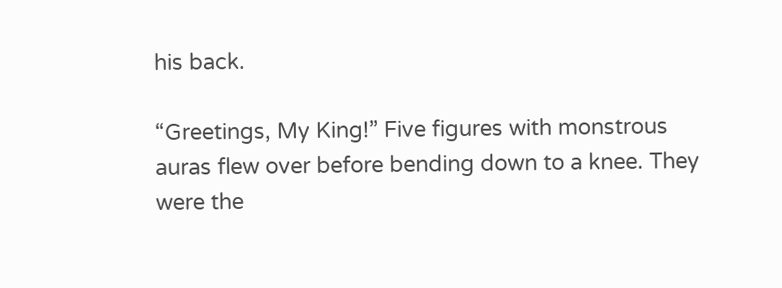his back.

“Greetings, My King!” Five figures with monstrous auras flew over before bending down to a knee. They were the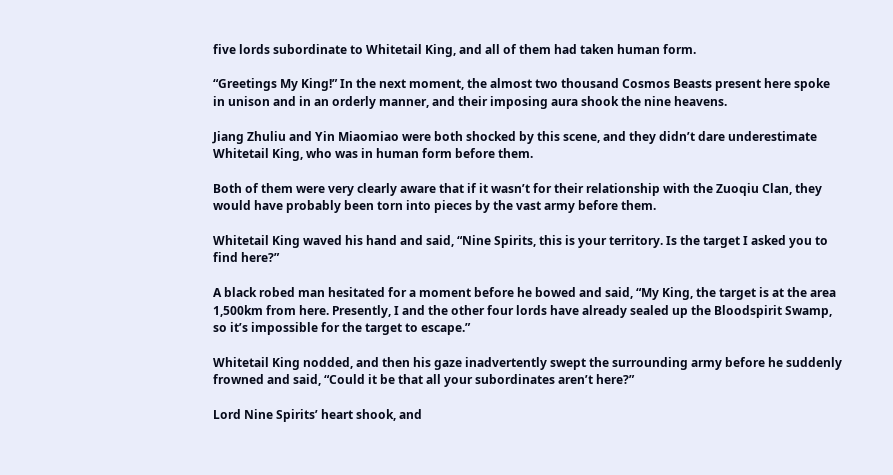five lords subordinate to Whitetail King, and all of them had taken human form.

“Greetings My King!” In the next moment, the almost two thousand Cosmos Beasts present here spoke in unison and in an orderly manner, and their imposing aura shook the nine heavens.

Jiang Zhuliu and Yin Miaomiao were both shocked by this scene, and they didn’t dare underestimate Whitetail King, who was in human form before them.

Both of them were very clearly aware that if it wasn’t for their relationship with the Zuoqiu Clan, they would have probably been torn into pieces by the vast army before them.

Whitetail King waved his hand and said, “Nine Spirits, this is your territory. Is the target I asked you to find here?”

A black robed man hesitated for a moment before he bowed and said, “My King, the target is at the area 1,500km from here. Presently, I and the other four lords have already sealed up the Bloodspirit Swamp, so it’s impossible for the target to escape.”

Whitetail King nodded, and then his gaze inadvertently swept the surrounding army before he suddenly frowned and said, “Could it be that all your subordinates aren’t here?”

Lord Nine Spirits’ heart shook, and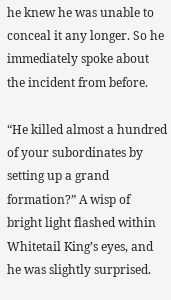he knew he was unable to conceal it any longer. So he immediately spoke about the incident from before.

“He killed almost a hundred of your subordinates by setting up a grand formation?” A wisp of bright light flashed within Whitetail King’s eyes, and he was slightly surprised.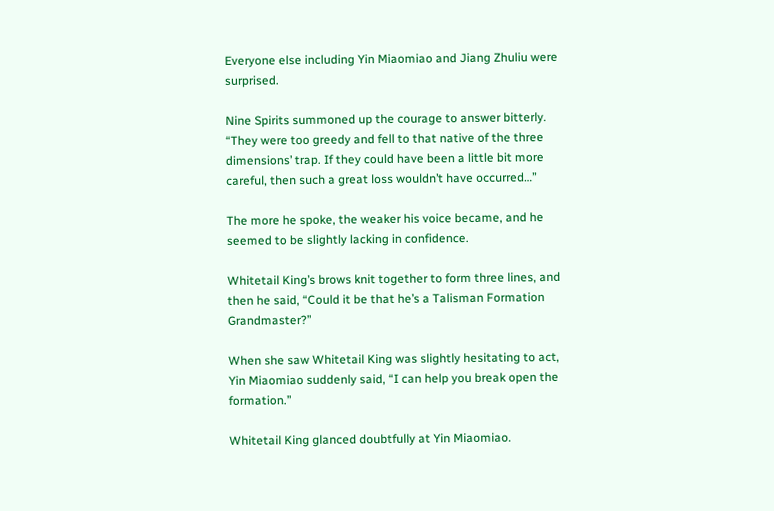Everyone else including Yin Miaomiao and Jiang Zhuliu were surprised.

Nine Spirits summoned up the courage to answer bitterly. “They were too greedy and fell to that native of the three dimensions’ trap. If they could have been a little bit more careful, then such a great loss wouldn’t have occurred…”

The more he spoke, the weaker his voice became, and he seemed to be slightly lacking in confidence.

Whitetail King’s brows knit together to form three lines, and then he said, “Could it be that he’s a Talisman Formation Grandmaster?”

When she saw Whitetail King was slightly hesitating to act, Yin Miaomiao suddenly said, “I can help you break open the formation.”

Whitetail King glanced doubtfully at Yin Miaomiao.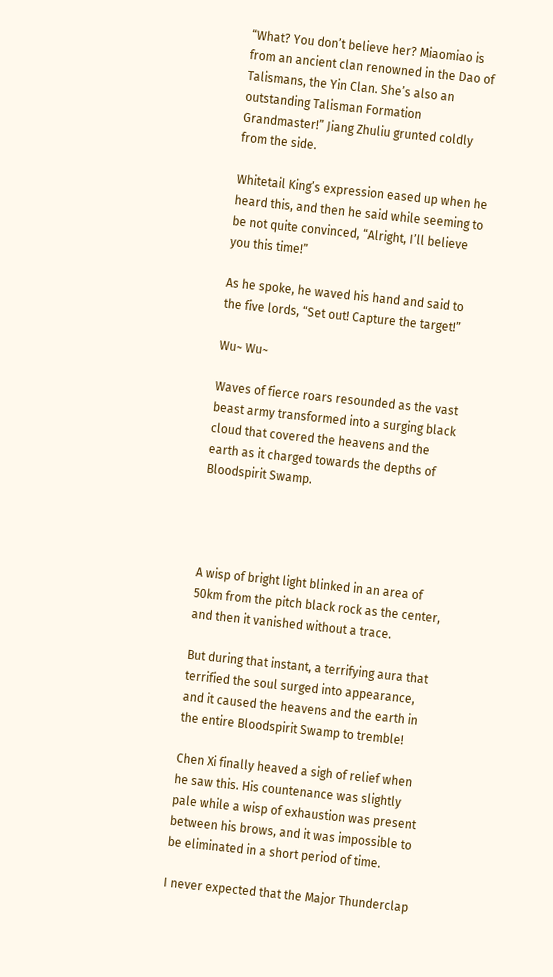“What? You don’t believe her? Miaomiao is from an ancient clan renowned in the Dao of Talismans, the Yin Clan. She’s also an outstanding Talisman Formation Grandmaster!” Jiang Zhuliu grunted coldly from the side.

Whitetail King’s expression eased up when he heard this, and then he said while seeming to be not quite convinced, “Alright, I’ll believe you this time!”

As he spoke, he waved his hand and said to the five lords, “Set out! Capture the target!”

Wu~ Wu~

Waves of fierce roars resounded as the vast beast army transformed into a surging black cloud that covered the heavens and the earth as it charged towards the depths of Bloodspirit Swamp.




A wisp of bright light blinked in an area of 50km from the pitch black rock as the center, and then it vanished without a trace.

But during that instant, a terrifying aura that terrified the soul surged into appearance, and it caused the heavens and the earth in the entire Bloodspirit Swamp to tremble!

Chen Xi finally heaved a sigh of relief when he saw this. His countenance was slightly pale while a wisp of exhaustion was present between his brows, and it was impossible to be eliminated in a short period of time.

I never expected that the Major Thunderclap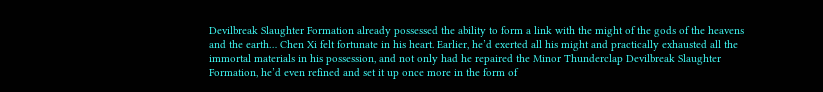Devilbreak Slaughter Formation already possessed the ability to form a link with the might of the gods of the heavens and the earth… Chen Xi felt fortunate in his heart. Earlier, he’d exerted all his might and practically exhausted all the immortal materials in his possession, and not only had he repaired the Minor Thunderclap Devilbreak Slaughter Formation, he’d even refined and set it up once more in the form of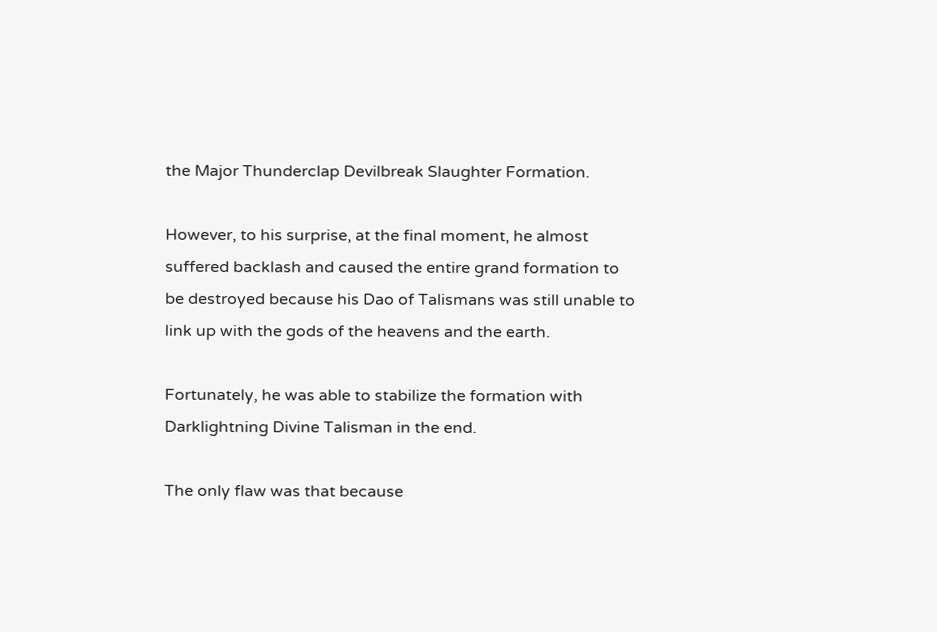the Major Thunderclap Devilbreak Slaughter Formation.

However, to his surprise, at the final moment, he almost suffered backlash and caused the entire grand formation to be destroyed because his Dao of Talismans was still unable to link up with the gods of the heavens and the earth.

Fortunately, he was able to stabilize the formation with Darklightning Divine Talisman in the end.

The only flaw was that because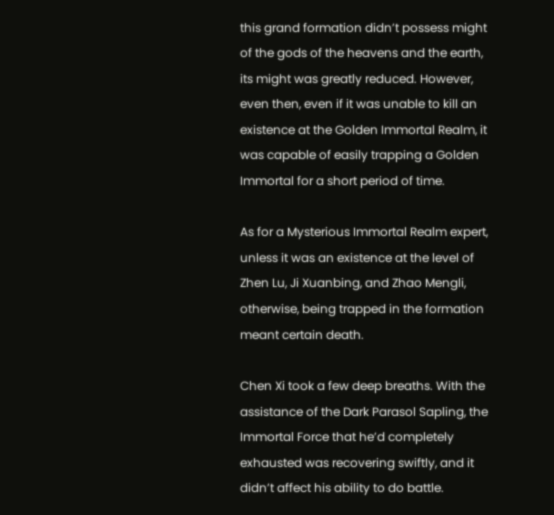this grand formation didn’t possess might of the gods of the heavens and the earth, its might was greatly reduced. However, even then, even if it was unable to kill an existence at the Golden Immortal Realm, it was capable of easily trapping a Golden Immortal for a short period of time.

As for a Mysterious Immortal Realm expert, unless it was an existence at the level of Zhen Lu, Ji Xuanbing, and Zhao Mengli, otherwise, being trapped in the formation meant certain death.

Chen Xi took a few deep breaths. With the assistance of the Dark Parasol Sapling, the Immortal Force that he’d completely exhausted was recovering swiftly, and it didn’t affect his ability to do battle.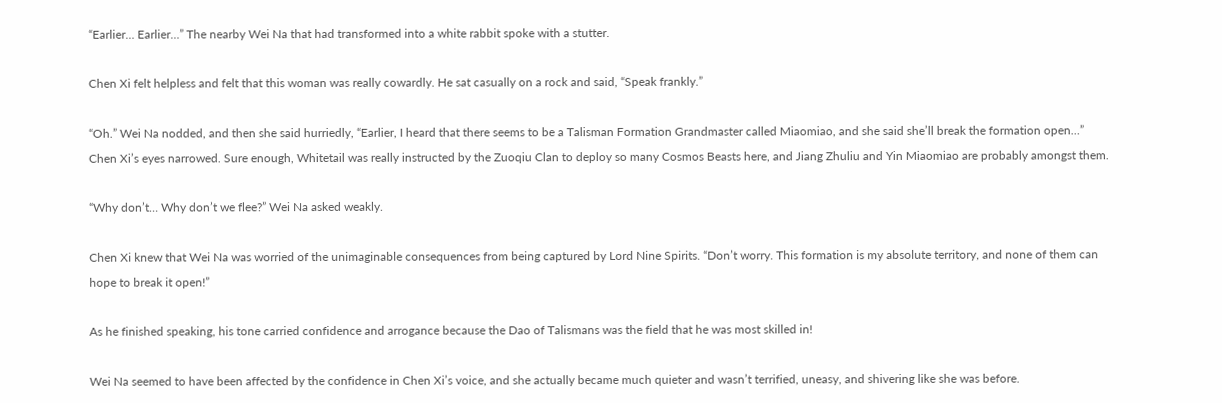“Earlier… Earlier…” The nearby Wei Na that had transformed into a white rabbit spoke with a stutter.

Chen Xi felt helpless and felt that this woman was really cowardly. He sat casually on a rock and said, “Speak frankly.”

“Oh.” Wei Na nodded, and then she said hurriedly, “Earlier, I heard that there seems to be a Talisman Formation Grandmaster called Miaomiao, and she said she’ll break the formation open…” Chen Xi’s eyes narrowed. Sure enough, Whitetail was really instructed by the Zuoqiu Clan to deploy so many Cosmos Beasts here, and Jiang Zhuliu and Yin Miaomiao are probably amongst them.

“Why don’t… Why don’t we flee?” Wei Na asked weakly.

Chen Xi knew that Wei Na was worried of the unimaginable consequences from being captured by Lord Nine Spirits. “Don’t worry. This formation is my absolute territory, and none of them can hope to break it open!”

As he finished speaking, his tone carried confidence and arrogance because the Dao of Talismans was the field that he was most skilled in!

Wei Na seemed to have been affected by the confidence in Chen Xi’s voice, and she actually became much quieter and wasn’t terrified, uneasy, and shivering like she was before.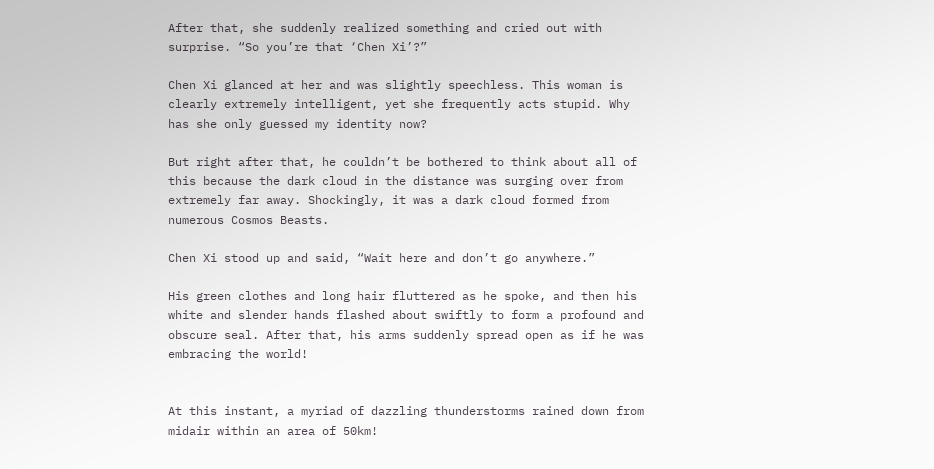After that, she suddenly realized something and cried out with surprise. “So you’re that ‘Chen Xi’?”

Chen Xi glanced at her and was slightly speechless. This woman is clearly extremely intelligent, yet she frequently acts stupid. Why has she only guessed my identity now?

But right after that, he couldn’t be bothered to think about all of this because the dark cloud in the distance was surging over from extremely far away. Shockingly, it was a dark cloud formed from numerous Cosmos Beasts.

Chen Xi stood up and said, “Wait here and don’t go anywhere.”

His green clothes and long hair fluttered as he spoke, and then his white and slender hands flashed about swiftly to form a profound and obscure seal. After that, his arms suddenly spread open as if he was embracing the world!


At this instant, a myriad of dazzling thunderstorms rained down from midair within an area of 50km!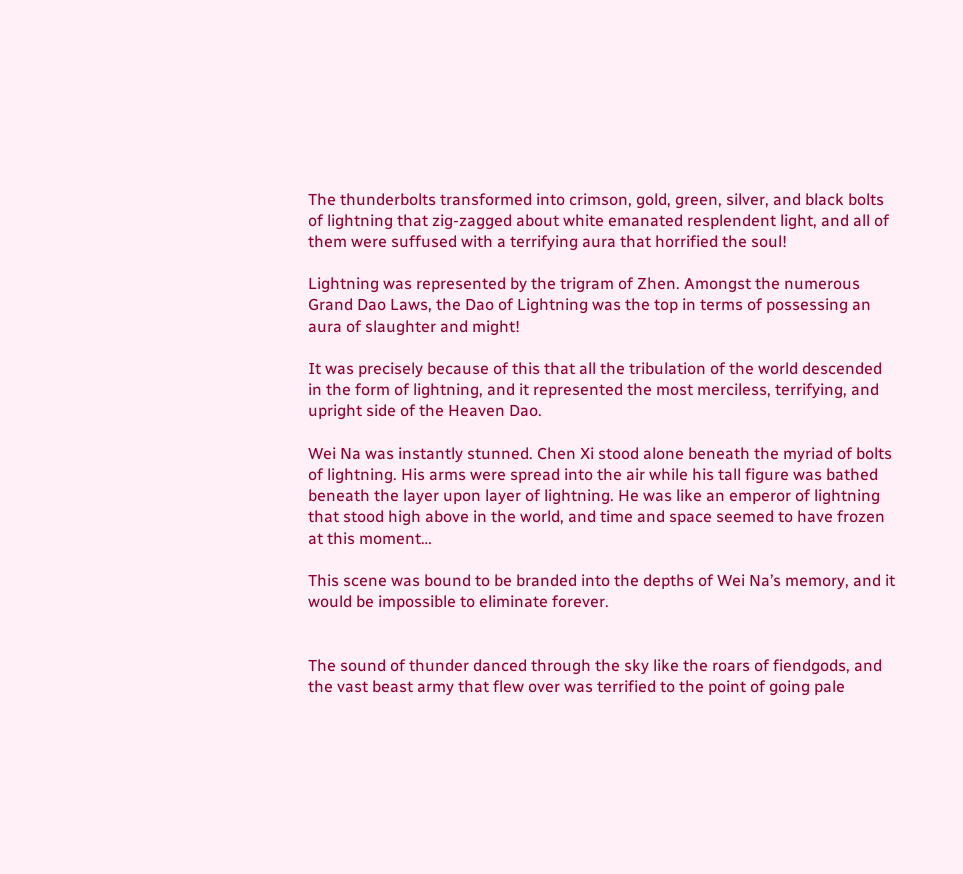The thunderbolts transformed into crimson, gold, green, silver, and black bolts of lightning that zig-zagged about white emanated resplendent light, and all of them were suffused with a terrifying aura that horrified the soul!

Lightning was represented by the trigram of Zhen. Amongst the numerous Grand Dao Laws, the Dao of Lightning was the top in terms of possessing an aura of slaughter and might!

It was precisely because of this that all the tribulation of the world descended in the form of lightning, and it represented the most merciless, terrifying, and upright side of the Heaven Dao.

Wei Na was instantly stunned. Chen Xi stood alone beneath the myriad of bolts of lightning. His arms were spread into the air while his tall figure was bathed beneath the layer upon layer of lightning. He was like an emperor of lightning that stood high above in the world, and time and space seemed to have frozen at this moment…

This scene was bound to be branded into the depths of Wei Na’s memory, and it would be impossible to eliminate forever.


The sound of thunder danced through the sky like the roars of fiendgods, and the vast beast army that flew over was terrified to the point of going pale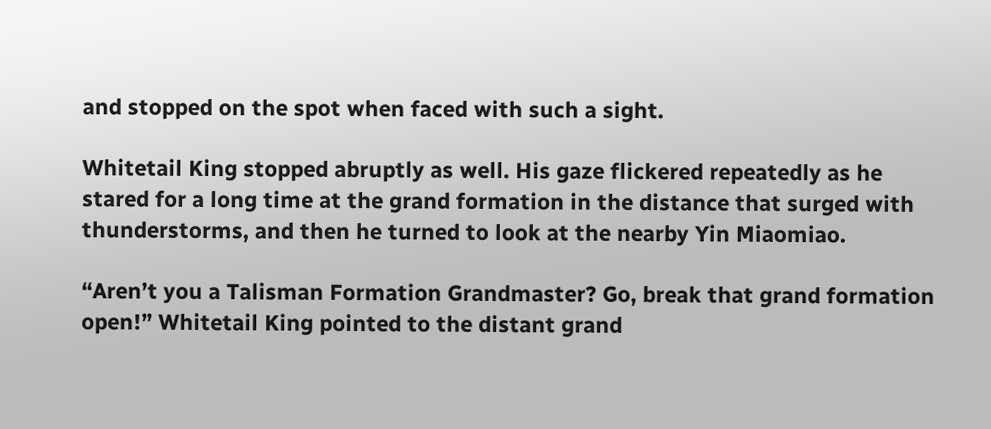and stopped on the spot when faced with such a sight.

Whitetail King stopped abruptly as well. His gaze flickered repeatedly as he stared for a long time at the grand formation in the distance that surged with thunderstorms, and then he turned to look at the nearby Yin Miaomiao.

“Aren’t you a Talisman Formation Grandmaster? Go, break that grand formation open!” Whitetail King pointed to the distant grand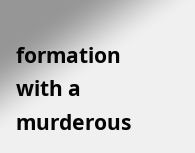formation with a murderous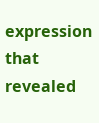expression that revealed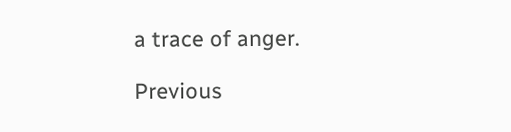a trace of anger.

Previous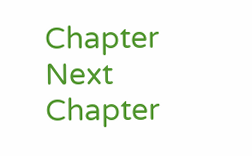Chapter Next Chapter